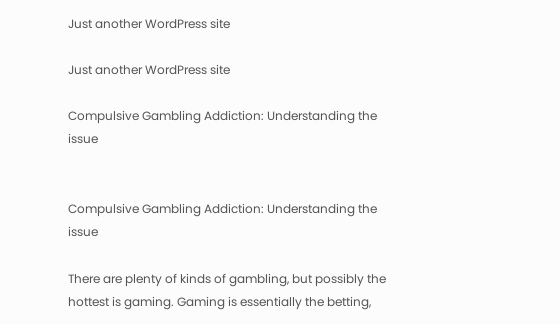Just another WordPress site

Just another WordPress site

Compulsive Gambling Addiction: Understanding the issue


Compulsive Gambling Addiction: Understanding the issue

There are plenty of kinds of gambling, but possibly the hottest is gaming. Gaming is essentially the betting,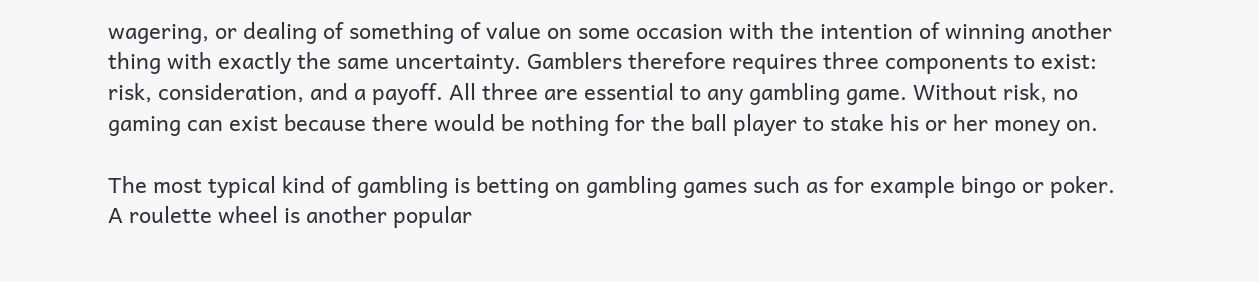wagering, or dealing of something of value on some occasion with the intention of winning another thing with exactly the same uncertainty. Gamblers therefore requires three components to exist: risk, consideration, and a payoff. All three are essential to any gambling game. Without risk, no gaming can exist because there would be nothing for the ball player to stake his or her money on.

The most typical kind of gambling is betting on gambling games such as for example bingo or poker. A roulette wheel is another popular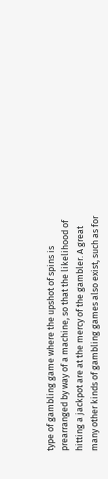type of gambling game where the upshot of spins is prearranged by way of a machine, so that the likelihood of hitting a jackpot are at the mercy of the gambler. A great many other kinds of gambling games also exist, such as for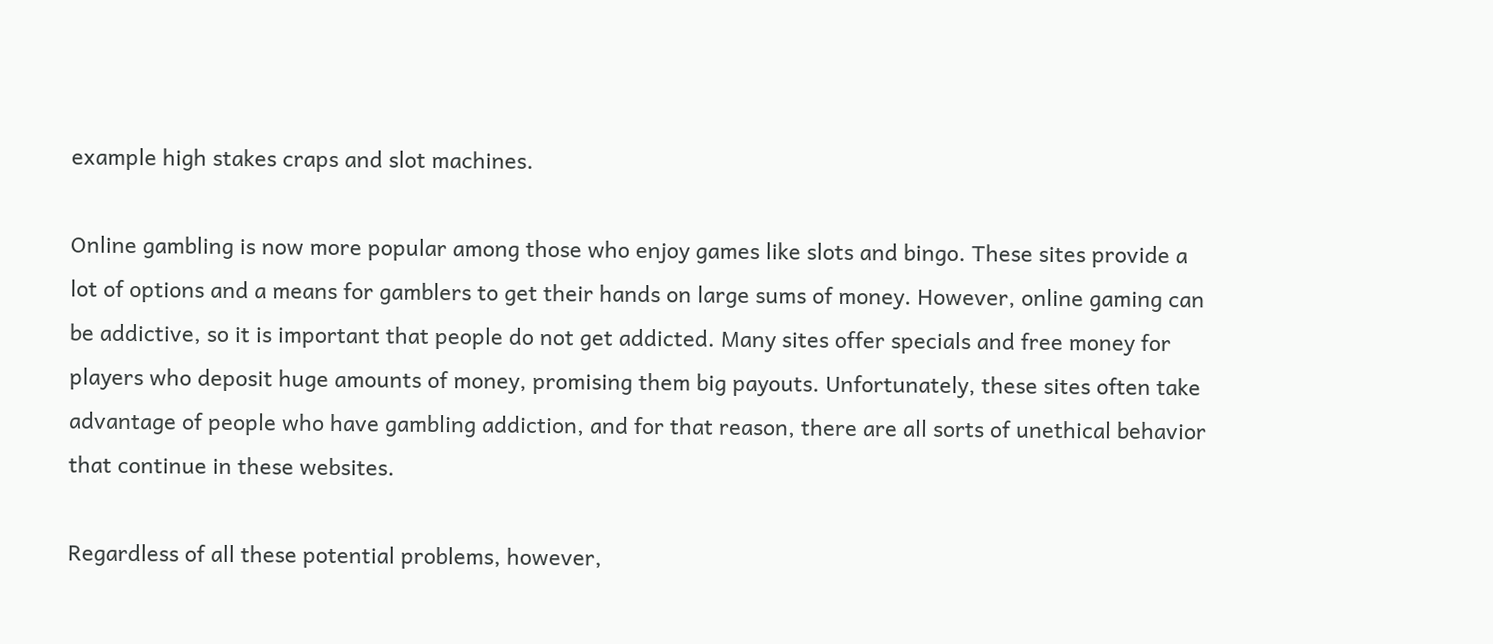example high stakes craps and slot machines.

Online gambling is now more popular among those who enjoy games like slots and bingo. These sites provide a lot of options and a means for gamblers to get their hands on large sums of money. However, online gaming can be addictive, so it is important that people do not get addicted. Many sites offer specials and free money for players who deposit huge amounts of money, promising them big payouts. Unfortunately, these sites often take advantage of people who have gambling addiction, and for that reason, there are all sorts of unethical behavior that continue in these websites.

Regardless of all these potential problems, however,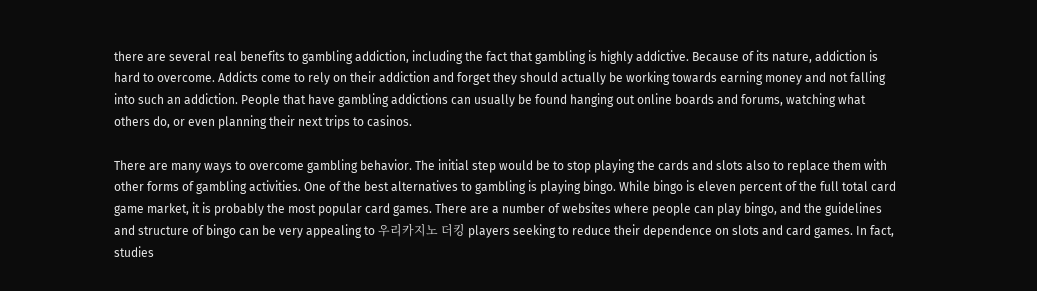there are several real benefits to gambling addiction, including the fact that gambling is highly addictive. Because of its nature, addiction is hard to overcome. Addicts come to rely on their addiction and forget they should actually be working towards earning money and not falling into such an addiction. People that have gambling addictions can usually be found hanging out online boards and forums, watching what others do, or even planning their next trips to casinos.

There are many ways to overcome gambling behavior. The initial step would be to stop playing the cards and slots also to replace them with other forms of gambling activities. One of the best alternatives to gambling is playing bingo. While bingo is eleven percent of the full total card game market, it is probably the most popular card games. There are a number of websites where people can play bingo, and the guidelines and structure of bingo can be very appealing to 우리카지노 더킹 players seeking to reduce their dependence on slots and card games. In fact, studies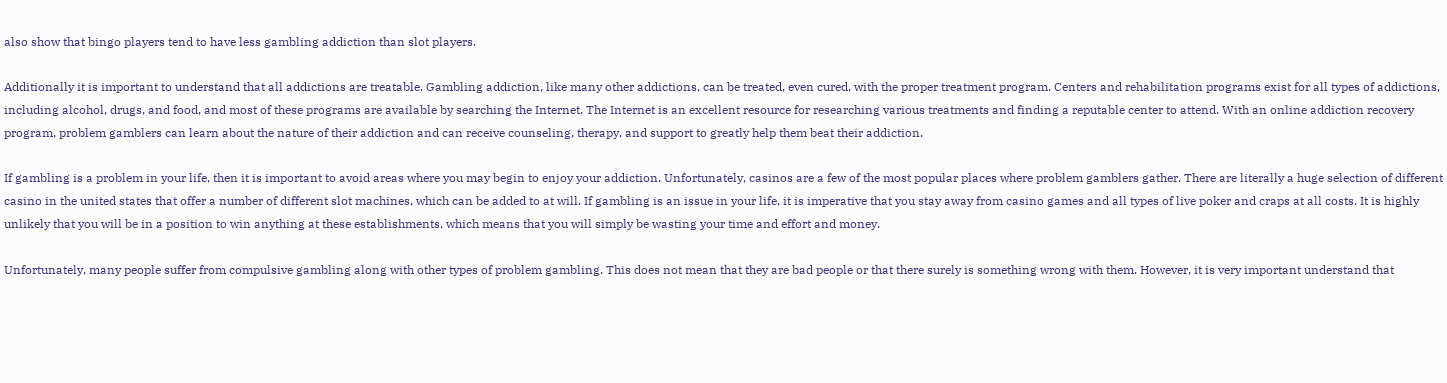also show that bingo players tend to have less gambling addiction than slot players.

Additionally it is important to understand that all addictions are treatable. Gambling addiction, like many other addictions, can be treated, even cured, with the proper treatment program. Centers and rehabilitation programs exist for all types of addictions, including alcohol, drugs, and food, and most of these programs are available by searching the Internet. The Internet is an excellent resource for researching various treatments and finding a reputable center to attend. With an online addiction recovery program, problem gamblers can learn about the nature of their addiction and can receive counseling, therapy, and support to greatly help them beat their addiction.

If gambling is a problem in your life, then it is important to avoid areas where you may begin to enjoy your addiction. Unfortunately, casinos are a few of the most popular places where problem gamblers gather. There are literally a huge selection of different casino in the united states that offer a number of different slot machines, which can be added to at will. If gambling is an issue in your life, it is imperative that you stay away from casino games and all types of live poker and craps at all costs. It is highly unlikely that you will be in a position to win anything at these establishments, which means that you will simply be wasting your time and effort and money.

Unfortunately, many people suffer from compulsive gambling along with other types of problem gambling. This does not mean that they are bad people or that there surely is something wrong with them. However, it is very important understand that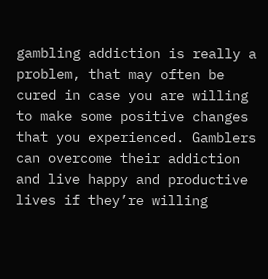gambling addiction is really a problem, that may often be cured in case you are willing to make some positive changes that you experienced. Gamblers can overcome their addiction and live happy and productive lives if they’re willing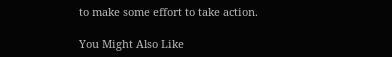to make some effort to take action.

You Might Also Like